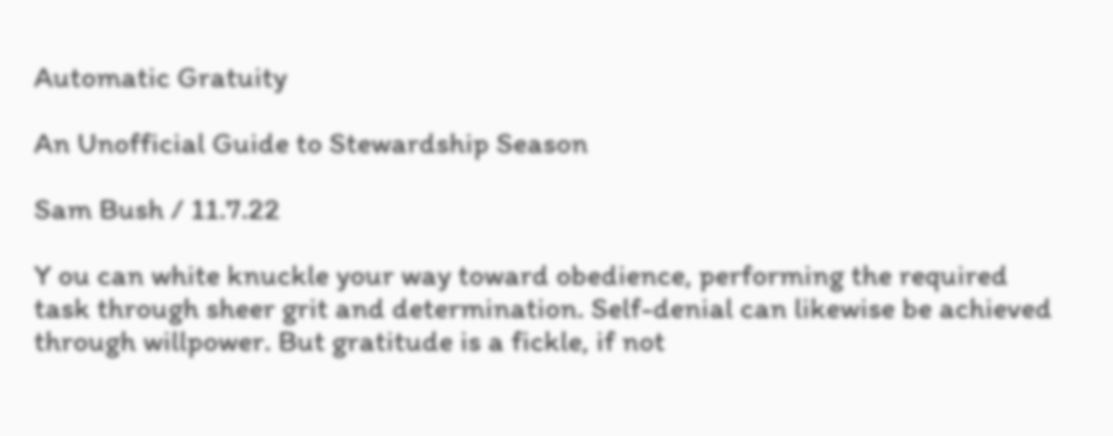Automatic Gratuity

An Unofficial Guide to Stewardship Season

Sam Bush / 11.7.22

Y ou can white knuckle your way toward obedience, performing the required task through sheer grit and determination. Self-denial can likewise be achieved through willpower. But gratitude is a fickle, if not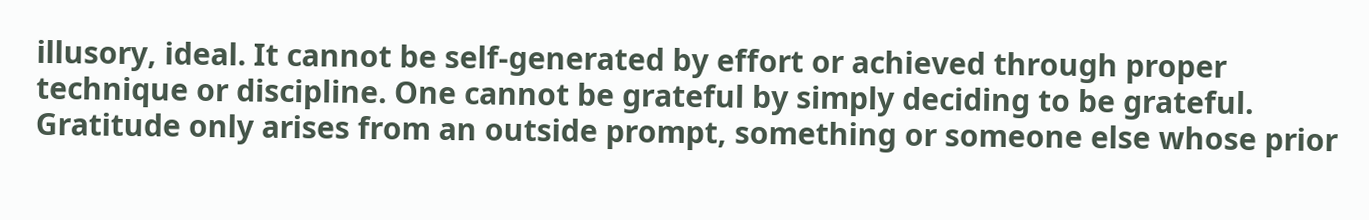illusory, ideal. It cannot be self-generated by effort or achieved through proper technique or discipline. One cannot be grateful by simply deciding to be grateful. Gratitude only arises from an outside prompt, something or someone else whose prior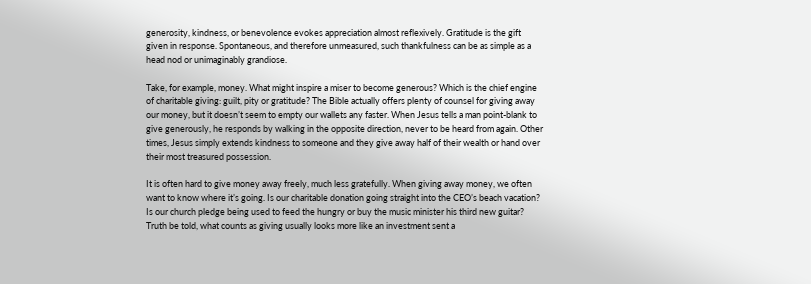generosity, kindness, or benevolence evokes appreciation almost reflexively. Gratitude is the gift given in response. Spontaneous, and therefore unmeasured, such thankfulness can be as simple as a head nod or unimaginably grandiose.

Take, for example, money. What might inspire a miser to become generous? Which is the chief engine of charitable giving: guilt, pity or gratitude? The Bible actually offers plenty of counsel for giving away our money, but it doesn’t seem to empty our wallets any faster. When Jesus tells a man point-blank to give generously, he responds by walking in the opposite direction, never to be heard from again. Other times, Jesus simply extends kindness to someone and they give away half of their wealth or hand over their most treasured possession.

It is often hard to give money away freely, much less gratefully. When giving away money, we often want to know where it’s going. Is our charitable donation going straight into the CEO’s beach vacation? Is our church pledge being used to feed the hungry or buy the music minister his third new guitar? Truth be told, what counts as giving usually looks more like an investment sent a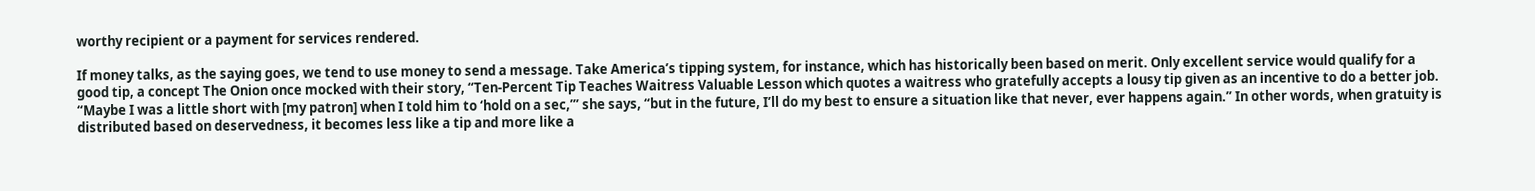worthy recipient or a payment for services rendered.

If money talks, as the saying goes, we tend to use money to send a message. Take America’s tipping system, for instance, which has historically been based on merit. Only excellent service would qualify for a good tip, a concept The Onion once mocked with their story, “Ten-Percent Tip Teaches Waitress Valuable Lesson which quotes a waitress who gratefully accepts a lousy tip given as an incentive to do a better job. “Maybe I was a little short with [my patron] when I told him to ‘hold on a sec,’” she says, “but in the future, I’ll do my best to ensure a situation like that never, ever happens again.” In other words, when gratuity is distributed based on deservedness, it becomes less like a tip and more like a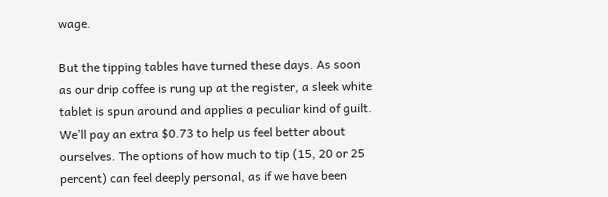wage.

But the tipping tables have turned these days. As soon as our drip coffee is rung up at the register, a sleek white tablet is spun around and applies a peculiar kind of guilt. We’ll pay an extra $0.73 to help us feel better about ourselves. The options of how much to tip (15, 20 or 25 percent) can feel deeply personal, as if we have been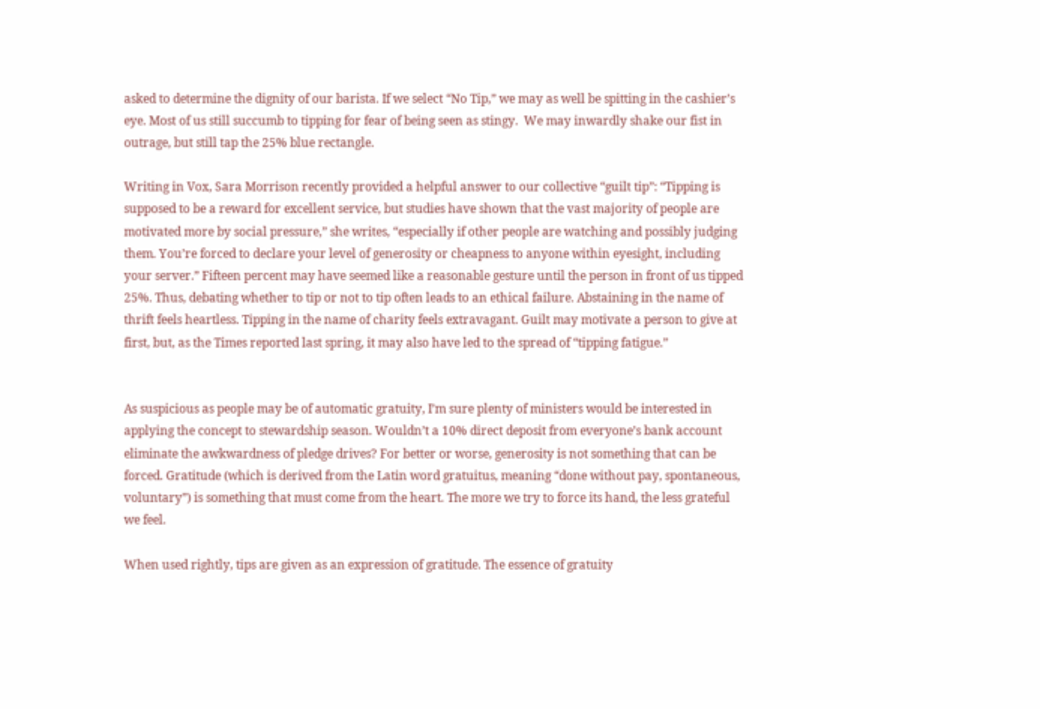asked to determine the dignity of our barista. If we select “No Tip,” we may as well be spitting in the cashier’s eye. Most of us still succumb to tipping for fear of being seen as stingy.  We may inwardly shake our fist in outrage, but still tap the 25% blue rectangle.

Writing in Vox, Sara Morrison recently provided a helpful answer to our collective “guilt tip”: “Tipping is supposed to be a reward for excellent service, but studies have shown that the vast majority of people are motivated more by social pressure,” she writes, “especially if other people are watching and possibly judging them. You’re forced to declare your level of generosity or cheapness to anyone within eyesight, including your server.” Fifteen percent may have seemed like a reasonable gesture until the person in front of us tipped 25%. Thus, debating whether to tip or not to tip often leads to an ethical failure. Abstaining in the name of thrift feels heartless. Tipping in the name of charity feels extravagant. Guilt may motivate a person to give at first, but, as the Times reported last spring, it may also have led to the spread of “tipping fatigue.”


As suspicious as people may be of automatic gratuity, I’m sure plenty of ministers would be interested in applying the concept to stewardship season. Wouldn’t a 10% direct deposit from everyone’s bank account eliminate the awkwardness of pledge drives? For better or worse, generosity is not something that can be forced. Gratitude (which is derived from the Latin word gratuitus, meaning “done without pay, spontaneous, voluntary”) is something that must come from the heart. The more we try to force its hand, the less grateful we feel.

When used rightly, tips are given as an expression of gratitude. The essence of gratuity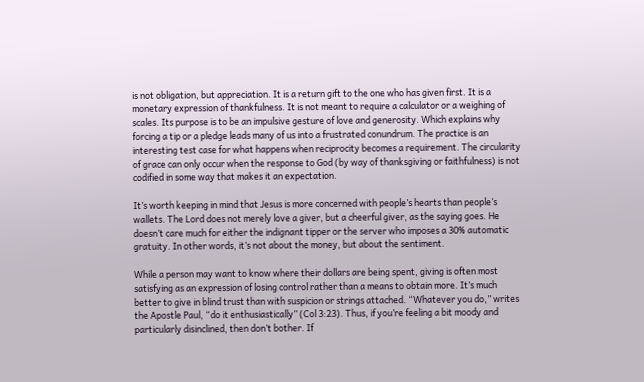is not obligation, but appreciation. It is a return gift to the one who has given first. It is a monetary expression of thankfulness. It is not meant to require a calculator or a weighing of scales. Its purpose is to be an impulsive gesture of love and generosity. Which explains why forcing a tip or a pledge leads many of us into a frustrated conundrum. The practice is an interesting test case for what happens when reciprocity becomes a requirement. The circularity of grace can only occur when the response to God (by way of thanksgiving or faithfulness) is not codified in some way that makes it an expectation.

It’s worth keeping in mind that Jesus is more concerned with people’s hearts than people’s wallets. The Lord does not merely love a giver, but a cheerful giver, as the saying goes. He doesn’t care much for either the indignant tipper or the server who imposes a 30% automatic gratuity. In other words, it’s not about the money, but about the sentiment.

While a person may want to know where their dollars are being spent, giving is often most satisfying as an expression of losing control rather than a means to obtain more. It’s much better to give in blind trust than with suspicion or strings attached. “Whatever you do,” writes the Apostle Paul, “do it enthusiastically” (Col 3:23). Thus, if you’re feeling a bit moody and particularly disinclined, then don’t bother. If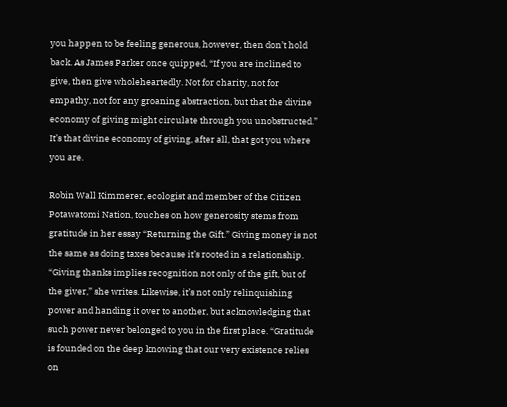you happen to be feeling generous, however, then don’t hold back. As James Parker once quipped, “If you are inclined to give, then give wholeheartedly. Not for charity, not for empathy, not for any groaning abstraction, but that the divine economy of giving might circulate through you unobstructed.” It’s that divine economy of giving, after all, that got you where you are.

Robin Wall Kimmerer, ecologist and member of the Citizen Potawatomi Nation, touches on how generosity stems from gratitude in her essay “Returning the Gift.” Giving money is not the same as doing taxes because it’s rooted in a relationship. “Giving thanks implies recognition not only of the gift, but of the giver,” she writes. Likewise, it’s not only relinquishing power and handing it over to another, but acknowledging that such power never belonged to you in the first place. “Gratitude is founded on the deep knowing that our very existence relies on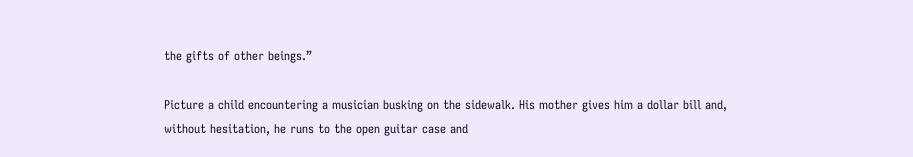the gifts of other beings.”

Picture a child encountering a musician busking on the sidewalk. His mother gives him a dollar bill and, without hesitation, he runs to the open guitar case and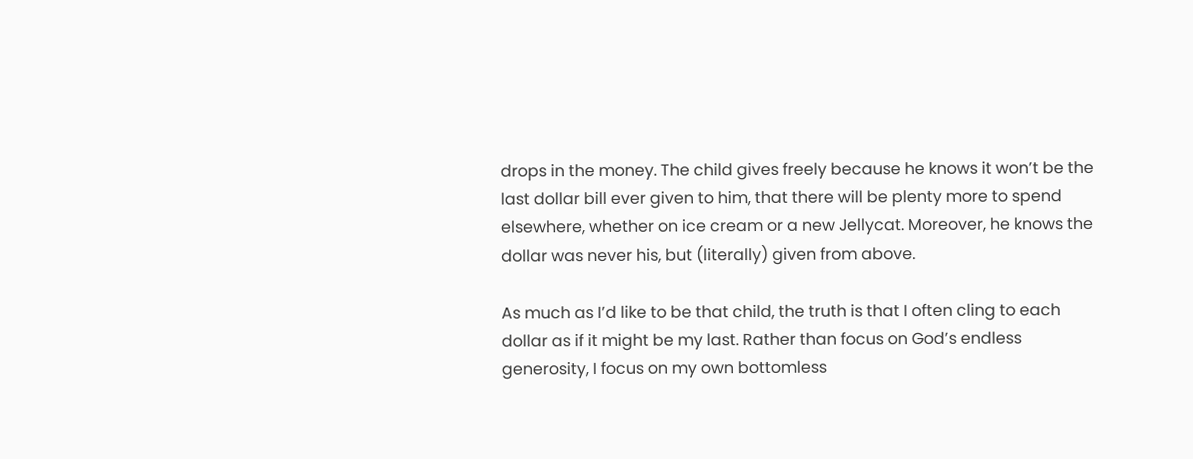drops in the money. The child gives freely because he knows it won’t be the last dollar bill ever given to him, that there will be plenty more to spend elsewhere, whether on ice cream or a new Jellycat. Moreover, he knows the dollar was never his, but (literally) given from above.

As much as I’d like to be that child, the truth is that I often cling to each dollar as if it might be my last. Rather than focus on God’s endless generosity, I focus on my own bottomless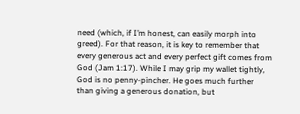need (which, if I’m honest, can easily morph into greed). For that reason, it is key to remember that every generous act and every perfect gift comes from God (Jam 1:17). While I may grip my wallet tightly, God is no penny-pincher. He goes much further than giving a generous donation, but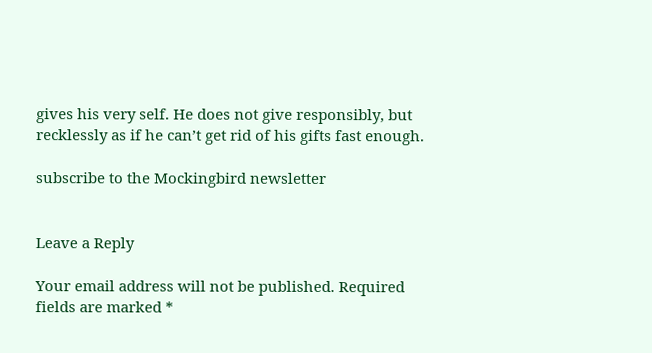gives his very self. He does not give responsibly, but recklessly as if he can’t get rid of his gifts fast enough.

subscribe to the Mockingbird newsletter


Leave a Reply

Your email address will not be published. Required fields are marked *